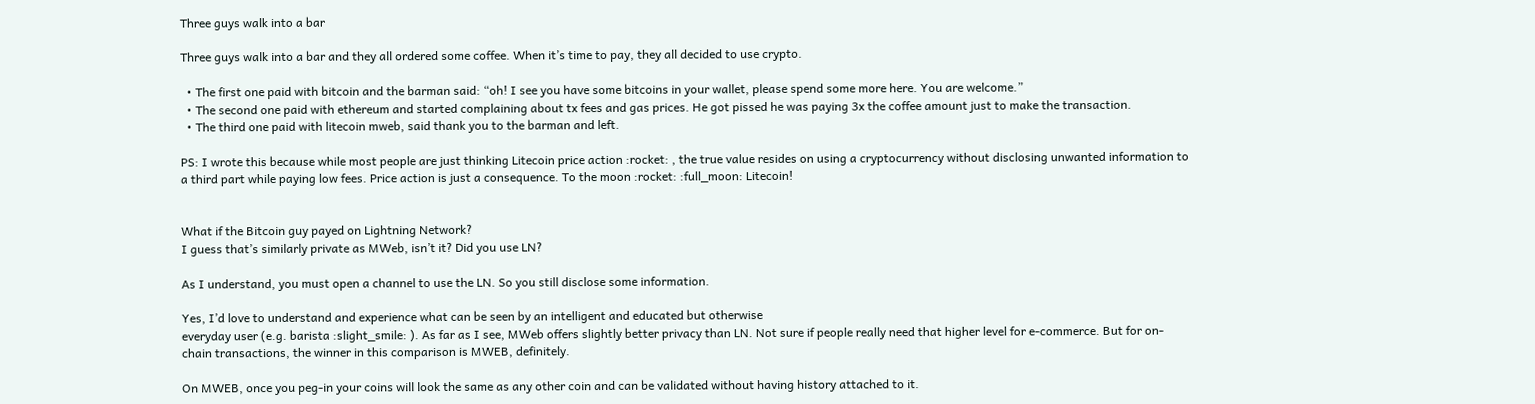Three guys walk into a bar

Three guys walk into a bar and they all ordered some coffee. When it’s time to pay, they all decided to use crypto.

  • The first one paid with bitcoin and the barman said: “oh! I see you have some bitcoins in your wallet, please spend some more here. You are welcome.”
  • The second one paid with ethereum and started complaining about tx fees and gas prices. He got pissed he was paying 3x the coffee amount just to make the transaction.
  • The third one paid with litecoin mweb, said thank you to the barman and left.

PS: I wrote this because while most people are just thinking Litecoin price action :rocket: , the true value resides on using a cryptocurrency without disclosing unwanted information to a third part while paying low fees. Price action is just a consequence. To the moon :rocket: :full_moon: Litecoin!


What if the Bitcoin guy payed on Lightning Network?
I guess that’s similarly private as MWeb, isn’t it? Did you use LN?

As I understand, you must open a channel to use the LN. So you still disclose some information.

Yes, I’d love to understand and experience what can be seen by an intelligent and educated but otherwise
everyday user (e.g. barista :slight_smile: ). As far as I see, MWeb offers slightly better privacy than LN. Not sure if people really need that higher level for e-commerce. But for on-chain transactions, the winner in this comparison is MWEB, definitely.

On MWEB, once you peg-in your coins will look the same as any other coin and can be validated without having history attached to it.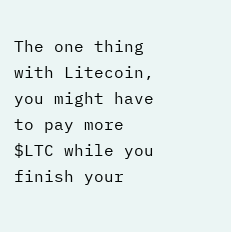The one thing with Litecoin, you might have to pay more $LTC while you finish your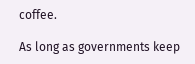coffee.

As long as governments keep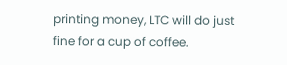printing money, LTC will do just fine for a cup of coffee.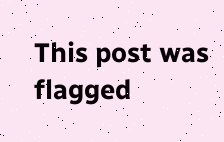This post was flagged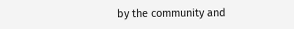by the community and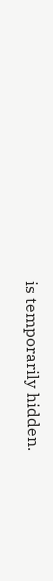is temporarily hidden.